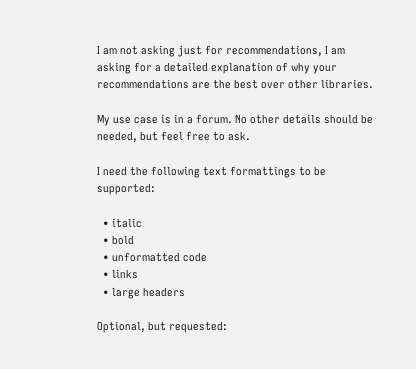I am not asking just for recommendations, I am asking for a detailed explanation of why your recommendations are the best over other libraries.

My use case is in a forum. No other details should be needed, but feel free to ask.

I need the following text formattings to be supported:

  • italic
  • bold
  • unformatted code
  • links
  • large headers

Optional, but requested: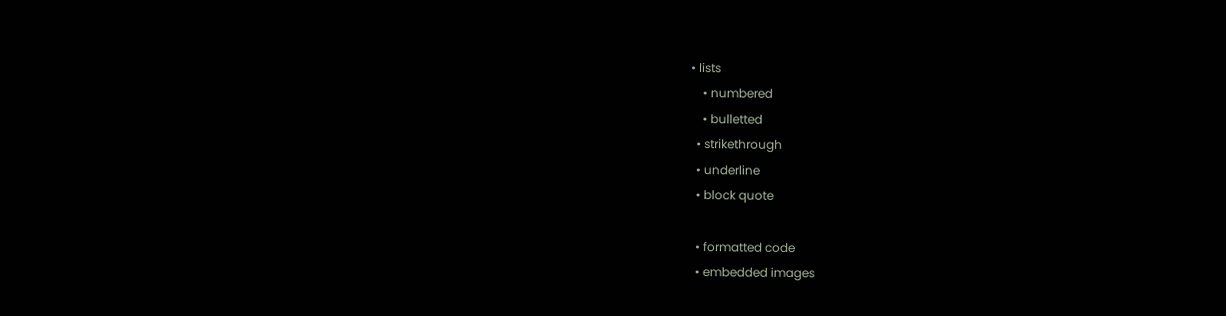• lists
    • numbered
    • bulletted
  • strikethrough
  • underline
  • block quote

  • formatted code
  • embedded images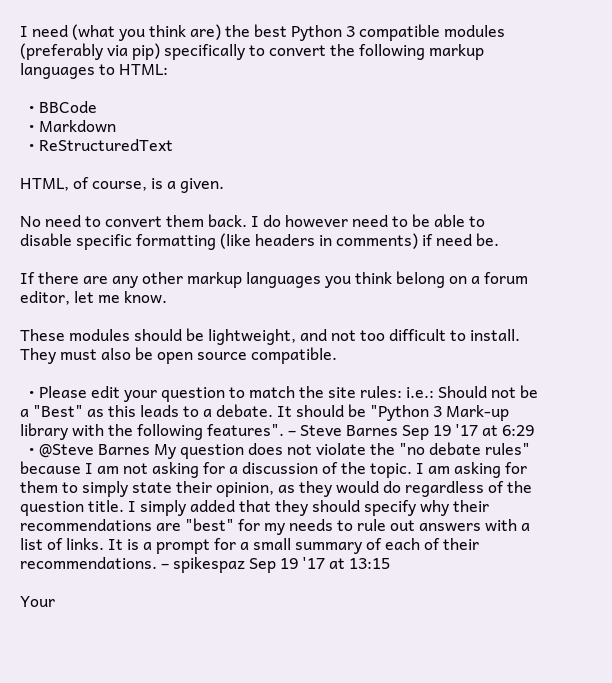I need (what you think are) the best Python 3 compatible modules (preferably via pip) specifically to convert the following markup languages to HTML:

  • BBCode
  • Markdown
  • ReStructuredText

HTML, of course, is a given.

No need to convert them back. I do however need to be able to disable specific formatting (like headers in comments) if need be.

If there are any other markup languages you think belong on a forum editor, let me know.

These modules should be lightweight, and not too difficult to install. They must also be open source compatible.

  • Please edit your question to match the site rules: i.e.: Should not be a "Best" as this leads to a debate. It should be "Python 3 Mark-up library with the following features". – Steve Barnes Sep 19 '17 at 6:29
  • @Steve Barnes My question does not violate the "no debate rules" because I am not asking for a discussion of the topic. I am asking for them to simply state their opinion, as they would do regardless of the question title. I simply added that they should specify why their recommendations are "best" for my needs to rule out answers with a list of links. It is a prompt for a small summary of each of their recommendations. – spikespaz Sep 19 '17 at 13:15

Your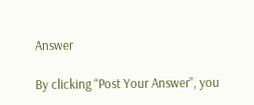Answer

By clicking “Post Your Answer”, you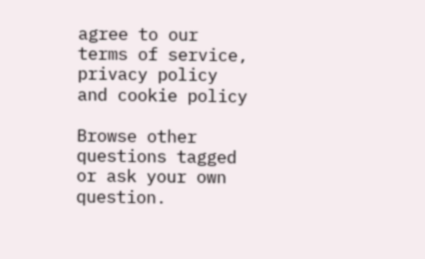agree to our terms of service, privacy policy and cookie policy

Browse other questions tagged or ask your own question.